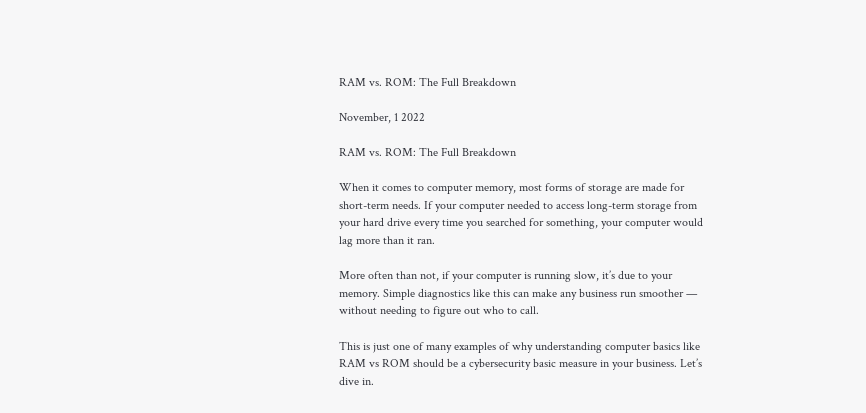RAM vs. ROM: The Full Breakdown

November, 1 2022

RAM vs. ROM: The Full Breakdown

When it comes to computer memory, most forms of storage are made for short-term needs. If your computer needed to access long-term storage from your hard drive every time you searched for something, your computer would lag more than it ran.

More often than not, if your computer is running slow, it’s due to your memory. Simple diagnostics like this can make any business run smoother — without needing to figure out who to call.

This is just one of many examples of why understanding computer basics like RAM vs ROM should be a cybersecurity basic measure in your business. Let’s dive in.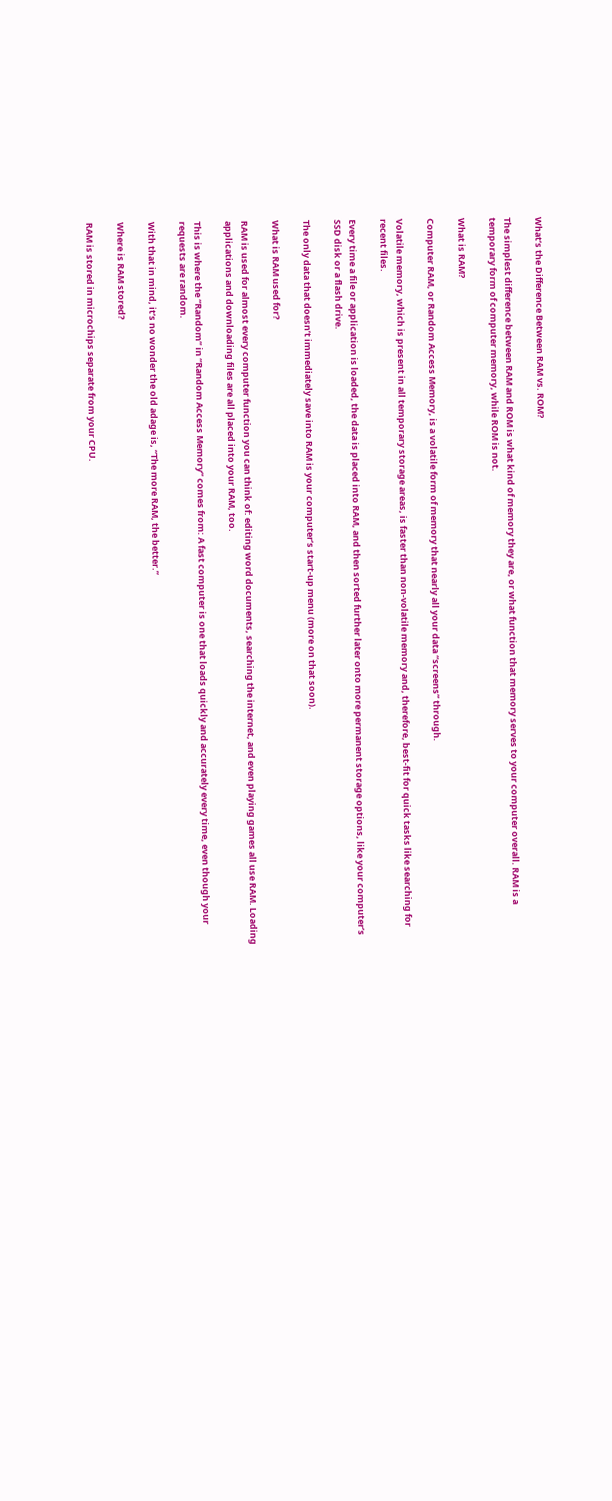What’s the Difference Between RAM vs. ROM?

The simplest difference between RAM and ROM is what kind of memory they are, or what function that memory serves to your computer overall. RAM is a temporary form of computer memory, while ROM is not.

What is RAM?

Computer RAM, or Random Access Memory, is a volatile form of memory that nearly all your data “screens” through.

Volatile memory, which is present in all temporary storage areas, is faster than non-volatile memory and, therefore, best-fit for quick tasks like searching for recent files.

Every time a file or application is loaded, the data is placed into RAM, and then sorted further later onto more permanent storage options, like your computer’s SSD disk or a flash drive.

The only data that doesn’t immediately save into RAM is your computer’s start-up menu (more on that soon).

What is RAM used for?

RAM is used for almost every computer function you can think of: editing word documents, searching the internet, and even playing games all use RAM. Loading applications and downloading files are all placed into your RAM, too.

This is where the “Random” in “Random Access Memory” comes from: A fast computer is one that loads quickly and accurately every time, even though your requests are random.

With that in mind, it’s no wonder the old adage is, “The more RAM, the better.”

Where is RAM stored?

RAM is stored in microchips separate from your CPU.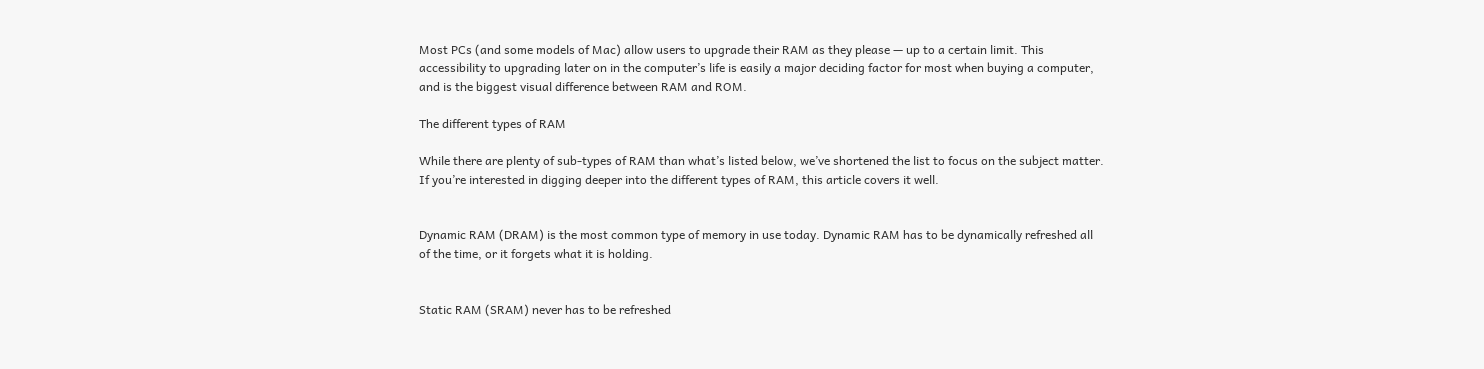Most PCs (and some models of Mac) allow users to upgrade their RAM as they please — up to a certain limit. This accessibility to upgrading later on in the computer’s life is easily a major deciding factor for most when buying a computer, and is the biggest visual difference between RAM and ROM.

The different types of RAM

While there are plenty of sub-types of RAM than what’s listed below, we’ve shortened the list to focus on the subject matter. If you’re interested in digging deeper into the different types of RAM, this article covers it well.


Dynamic RAM (DRAM) is the most common type of memory in use today. Dynamic RAM has to be dynamically refreshed all of the time, or it forgets what it is holding.


Static RAM (SRAM) never has to be refreshed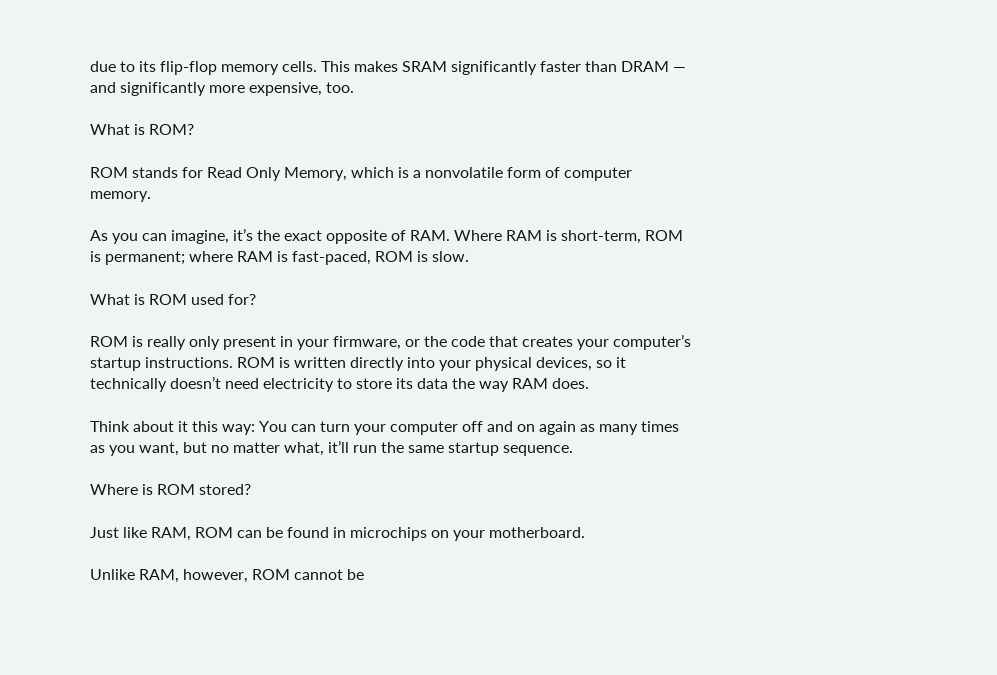due to its flip-flop memory cells. This makes SRAM significantly faster than DRAM — and significantly more expensive, too.

What is ROM?

ROM stands for Read Only Memory, which is a nonvolatile form of computer memory.

As you can imagine, it’s the exact opposite of RAM. Where RAM is short-term, ROM is permanent; where RAM is fast-paced, ROM is slow.

What is ROM used for?

ROM is really only present in your firmware, or the code that creates your computer’s startup instructions. ROM is written directly into your physical devices, so it technically doesn’t need electricity to store its data the way RAM does.

Think about it this way: You can turn your computer off and on again as many times as you want, but no matter what, it’ll run the same startup sequence.

Where is ROM stored?

Just like RAM, ROM can be found in microchips on your motherboard.

Unlike RAM, however, ROM cannot be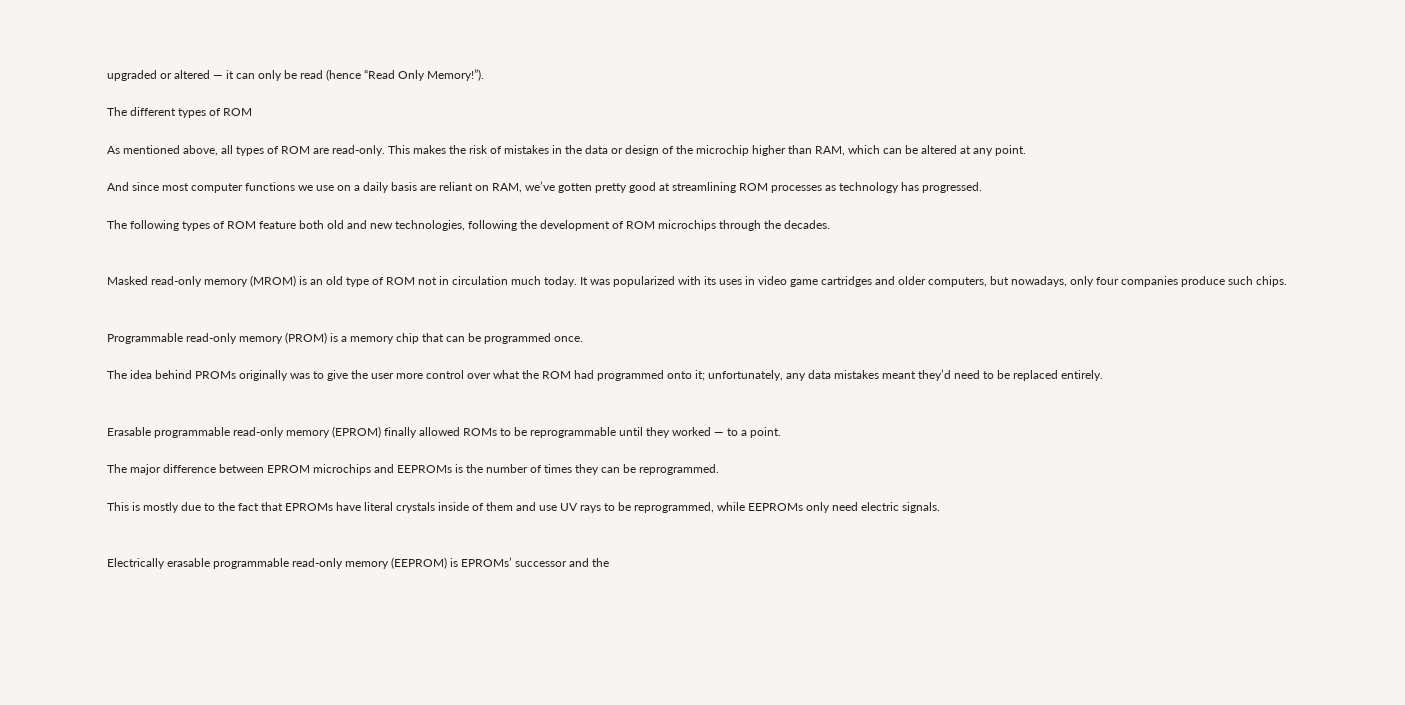upgraded or altered — it can only be read (hence “Read Only Memory!”).

The different types of ROM

As mentioned above, all types of ROM are read-only. This makes the risk of mistakes in the data or design of the microchip higher than RAM, which can be altered at any point.

And since most computer functions we use on a daily basis are reliant on RAM, we’ve gotten pretty good at streamlining ROM processes as technology has progressed.

The following types of ROM feature both old and new technologies, following the development of ROM microchips through the decades.


Masked read-only memory (MROM) is an old type of ROM not in circulation much today. It was popularized with its uses in video game cartridges and older computers, but nowadays, only four companies produce such chips.


Programmable read-only memory (PROM) is a memory chip that can be programmed once.

The idea behind PROMs originally was to give the user more control over what the ROM had programmed onto it; unfortunately, any data mistakes meant they’d need to be replaced entirely.


Erasable programmable read-only memory (EPROM) finally allowed ROMs to be reprogrammable until they worked — to a point.

The major difference between EPROM microchips and EEPROMs is the number of times they can be reprogrammed.

This is mostly due to the fact that EPROMs have literal crystals inside of them and use UV rays to be reprogrammed, while EEPROMs only need electric signals.


Electrically erasable programmable read-only memory (EEPROM) is EPROMs’ successor and the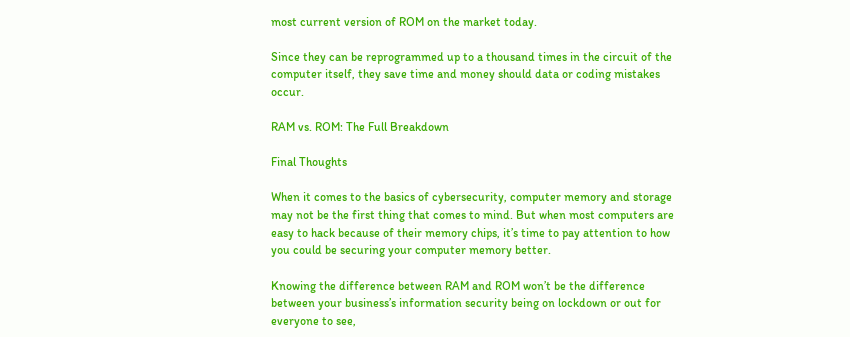most current version of ROM on the market today.

Since they can be reprogrammed up to a thousand times in the circuit of the computer itself, they save time and money should data or coding mistakes occur.

RAM vs. ROM: The Full Breakdown

Final Thoughts

When it comes to the basics of cybersecurity, computer memory and storage may not be the first thing that comes to mind. But when most computers are easy to hack because of their memory chips, it’s time to pay attention to how you could be securing your computer memory better.

Knowing the difference between RAM and ROM won’t be the difference between your business’s information security being on lockdown or out for everyone to see,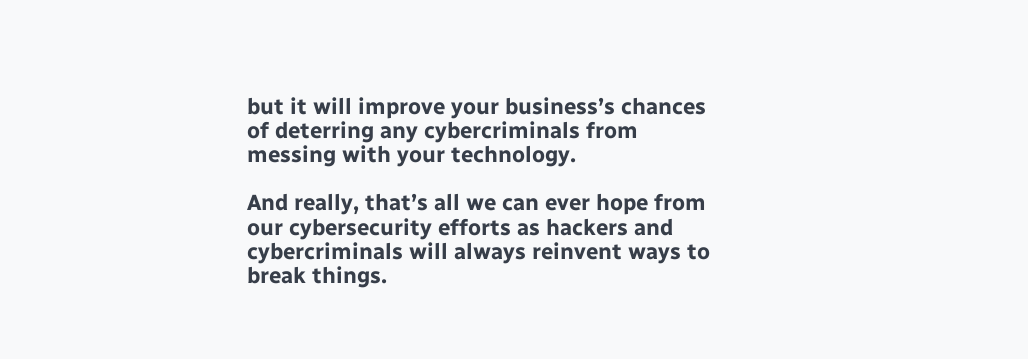but it will improve your business’s chances of deterring any cybercriminals from messing with your technology.

And really, that’s all we can ever hope from our cybersecurity efforts as hackers and cybercriminals will always reinvent ways to break things.